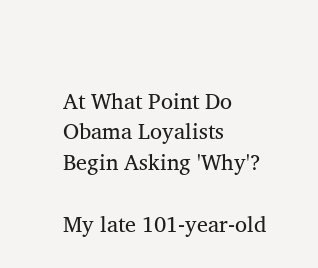At What Point Do Obama Loyalists Begin Asking 'Why'?

My late 101-year-old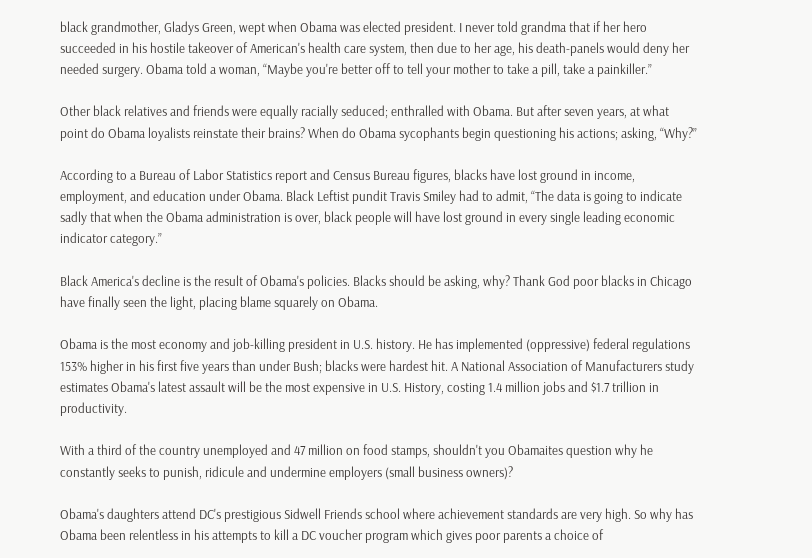black grandmother, Gladys Green, wept when Obama was elected president. I never told grandma that if her hero succeeded in his hostile takeover of American's health care system, then due to her age, his death-panels would deny her needed surgery. Obama told a woman, “Maybe you're better off to tell your mother to take a pill, take a painkiller.”

Other black relatives and friends were equally racially seduced; enthralled with Obama. But after seven years, at what point do Obama loyalists reinstate their brains? When do Obama sycophants begin questioning his actions; asking, “Why?”

According to a Bureau of Labor Statistics report and Census Bureau figures, blacks have lost ground in income, employment, and education under Obama. Black Leftist pundit Travis Smiley had to admit, “The data is going to indicate sadly that when the Obama administration is over, black people will have lost ground in every single leading economic indicator category.”

Black America's decline is the result of Obama's policies. Blacks should be asking, why? Thank God poor blacks in Chicago have finally seen the light, placing blame squarely on Obama.

Obama is the most economy and job-killing president in U.S. history. He has implemented (oppressive) federal regulations 153% higher in his first five years than under Bush; blacks were hardest hit. A National Association of Manufacturers study estimates Obama's latest assault will be the most expensive in U.S. History, costing 1.4 million jobs and $1.7 trillion in productivity.

With a third of the country unemployed and 47 million on food stamps, shouldn't you Obamaites question why he constantly seeks to punish, ridicule and undermine employers (small business owners)?

Obama's daughters attend DC's prestigious Sidwell Friends school where achievement standards are very high. So why has Obama been relentless in his attempts to kill a DC voucher program which gives poor parents a choice of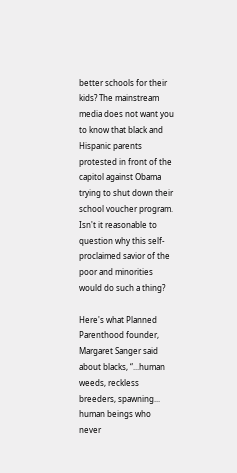better schools for their kids? The mainstream media does not want you to know that black and Hispanic parents protested in front of the capitol against Obama trying to shut down their school voucher program. Isn't it reasonable to question why this self-proclaimed savior of the poor and minorities would do such a thing?

Here's what Planned Parenthood founder, Margaret Sanger said about blacks, “...human weeds, reckless breeders, spawning... human beings who never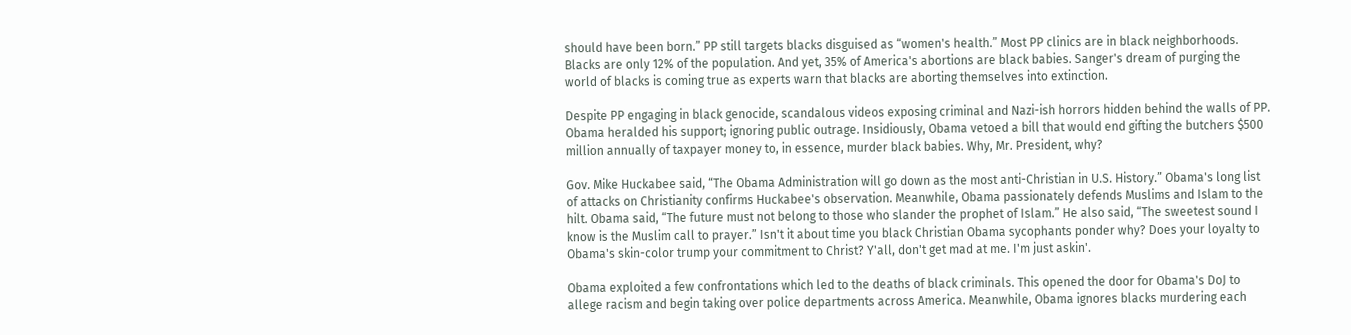should have been born.” PP still targets blacks disguised as “women's health.” Most PP clinics are in black neighborhoods. Blacks are only 12% of the population. And yet, 35% of America's abortions are black babies. Sanger's dream of purging the world of blacks is coming true as experts warn that blacks are aborting themselves into extinction.

Despite PP engaging in black genocide, scandalous videos exposing criminal and Nazi-ish horrors hidden behind the walls of PP. Obama heralded his support; ignoring public outrage. Insidiously, Obama vetoed a bill that would end gifting the butchers $500 million annually of taxpayer money to, in essence, murder black babies. Why, Mr. President, why?

Gov. Mike Huckabee said, “The Obama Administration will go down as the most anti-Christian in U.S. History.” Obama's long list of attacks on Christianity confirms Huckabee's observation. Meanwhile, Obama passionately defends Muslims and Islam to the hilt. Obama said, “The future must not belong to those who slander the prophet of Islam.” He also said, “The sweetest sound I know is the Muslim call to prayer.” Isn't it about time you black Christian Obama sycophants ponder why? Does your loyalty to Obama's skin-color trump your commitment to Christ? Y'all, don't get mad at me. I'm just askin'.

Obama exploited a few confrontations which led to the deaths of black criminals. This opened the door for Obama's DoJ to allege racism and begin taking over police departments across America. Meanwhile, Obama ignores blacks murdering each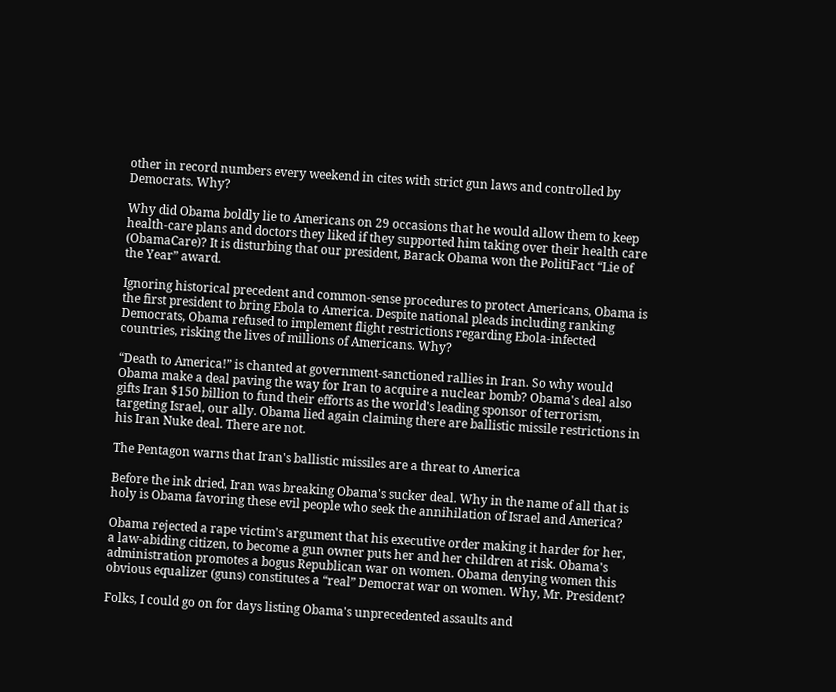other in record numbers every weekend in cites with strict gun laws and controlled by Democrats. Why?

Why did Obama boldly lie to Americans on 29 occasions that he would allow them to keep health-care plans and doctors they liked if they supported him taking over their health care (ObamaCare)? It is disturbing that our president, Barack Obama won the PolitiFact “Lie of the Year” award.

Ignoring historical precedent and common-sense procedures to protect Americans, Obama is the first president to bring Ebola to America. Despite national pleads including ranking Democrats, Obama refused to implement flight restrictions regarding Ebola-infected countries, risking the lives of millions of Americans. Why?

“Death to America!” is chanted at government-sanctioned rallies in Iran. So why would Obama make a deal paving the way for Iran to acquire a nuclear bomb? Obama's deal also gifts Iran $150 billion to fund their efforts as the world's leading sponsor of terrorism, targeting Israel, our ally. Obama lied again claiming there are ballistic missile restrictions in his Iran Nuke deal. There are not.

The Pentagon warns that Iran's ballistic missiles are a threat to America

Before the ink dried, Iran was breaking Obama's sucker deal. Why in the name of all that is holy is Obama favoring these evil people who seek the annihilation of Israel and America?

Obama rejected a rape victim's argument that his executive order making it harder for her, a law-abiding citizen, to become a gun owner puts her and her children at risk. Obama's administration promotes a bogus Republican war on women. Obama denying women this obvious equalizer (guns) constitutes a “real” Democrat war on women. Why, Mr. President?

Folks, I could go on for days listing Obama's unprecedented assaults and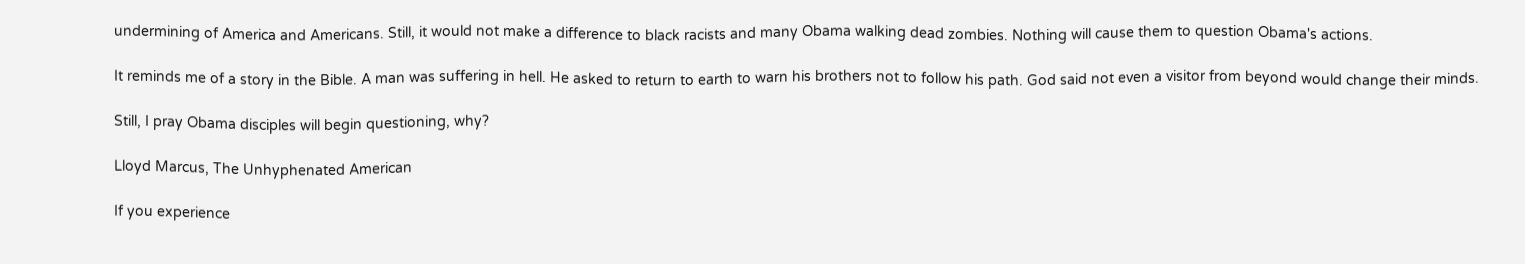undermining of America and Americans. Still, it would not make a difference to black racists and many Obama walking dead zombies. Nothing will cause them to question Obama's actions.

It reminds me of a story in the Bible. A man was suffering in hell. He asked to return to earth to warn his brothers not to follow his path. God said not even a visitor from beyond would change their minds.

Still, I pray Obama disciples will begin questioning, why?

Lloyd Marcus, The Unhyphenated American

If you experience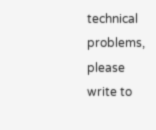technical problems, please write to